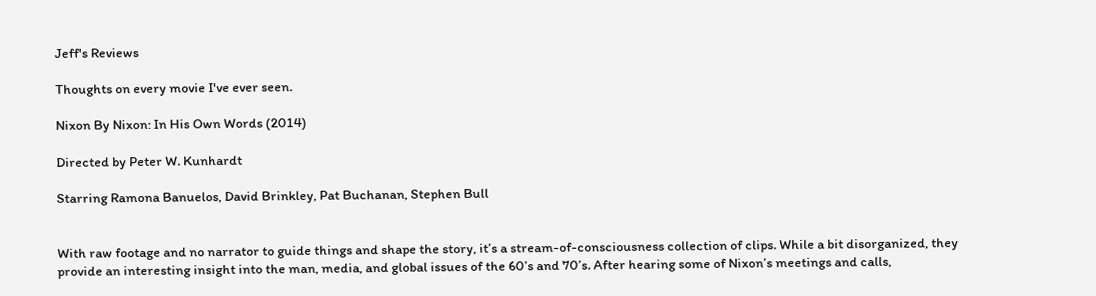Jeff's Reviews

Thoughts on every movie I've ever seen.

Nixon By Nixon: In His Own Words (2014)

Directed by Peter W. Kunhardt

Starring Ramona Banuelos, David Brinkley, Pat Buchanan, Stephen Bull


With raw footage and no narrator to guide things and shape the story, it’s a stream-of-consciousness collection of clips. While a bit disorganized, they provide an interesting insight into the man, media, and global issues of the 60’s and 70’s. After hearing some of Nixon’s meetings and calls,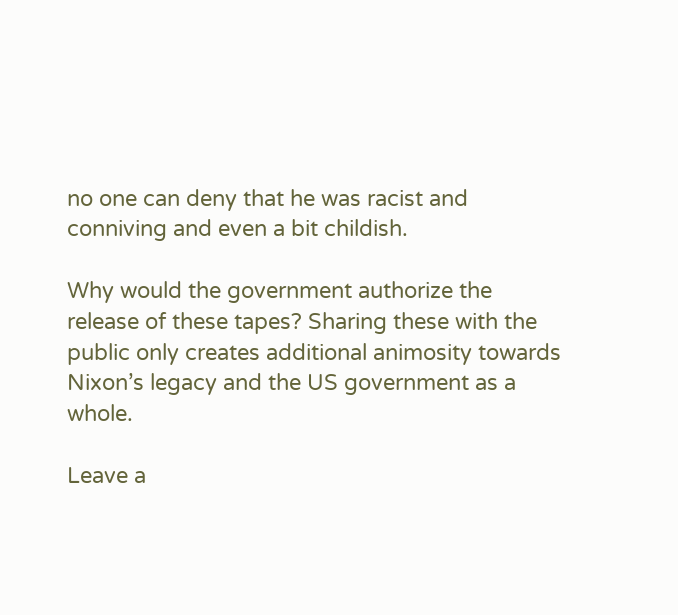no one can deny that he was racist and conniving and even a bit childish.

Why would the government authorize the release of these tapes? Sharing these with the public only creates additional animosity towards Nixon’s legacy and the US government as a whole.

Leave a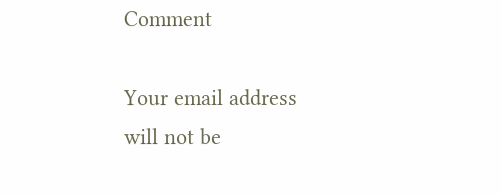Comment

Your email address will not be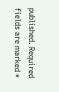published. Required fields are marked *